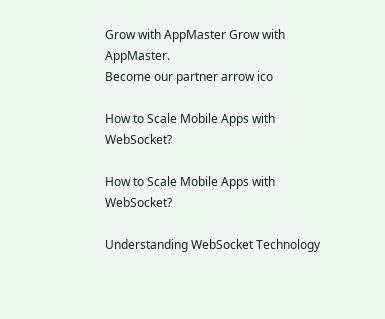Grow with AppMaster Grow with AppMaster.
Become our partner arrow ico

How to Scale Mobile Apps with WebSocket?

How to Scale Mobile Apps with WebSocket?

Understanding WebSocket Technology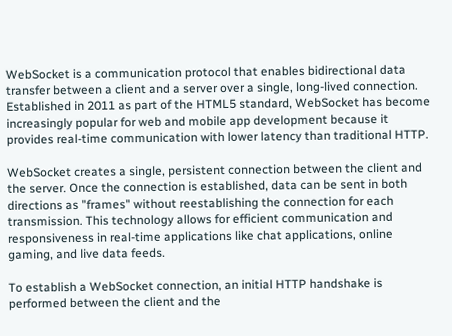WebSocket is a communication protocol that enables bidirectional data transfer between a client and a server over a single, long-lived connection. Established in 2011 as part of the HTML5 standard, WebSocket has become increasingly popular for web and mobile app development because it provides real-time communication with lower latency than traditional HTTP.

WebSocket creates a single, persistent connection between the client and the server. Once the connection is established, data can be sent in both directions as "frames" without reestablishing the connection for each transmission. This technology allows for efficient communication and responsiveness in real-time applications like chat applications, online gaming, and live data feeds.

To establish a WebSocket connection, an initial HTTP handshake is performed between the client and the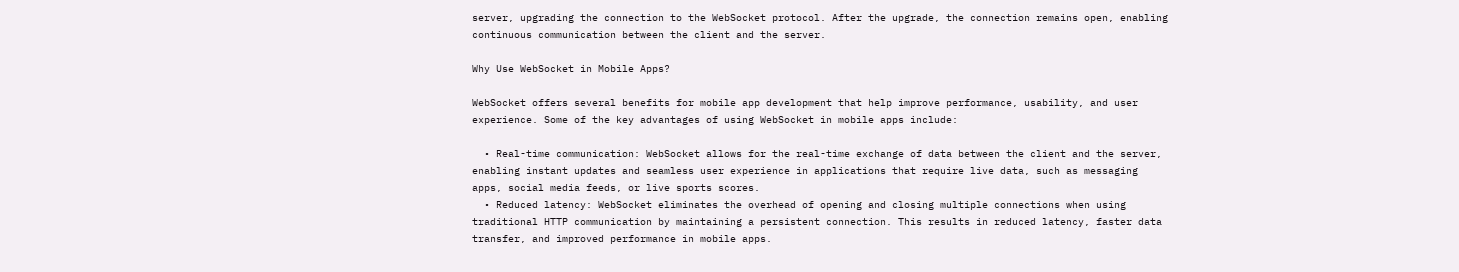server, upgrading the connection to the WebSocket protocol. After the upgrade, the connection remains open, enabling continuous communication between the client and the server.

Why Use WebSocket in Mobile Apps?

WebSocket offers several benefits for mobile app development that help improve performance, usability, and user experience. Some of the key advantages of using WebSocket in mobile apps include:

  • Real-time communication: WebSocket allows for the real-time exchange of data between the client and the server, enabling instant updates and seamless user experience in applications that require live data, such as messaging apps, social media feeds, or live sports scores.
  • Reduced latency: WebSocket eliminates the overhead of opening and closing multiple connections when using traditional HTTP communication by maintaining a persistent connection. This results in reduced latency, faster data transfer, and improved performance in mobile apps.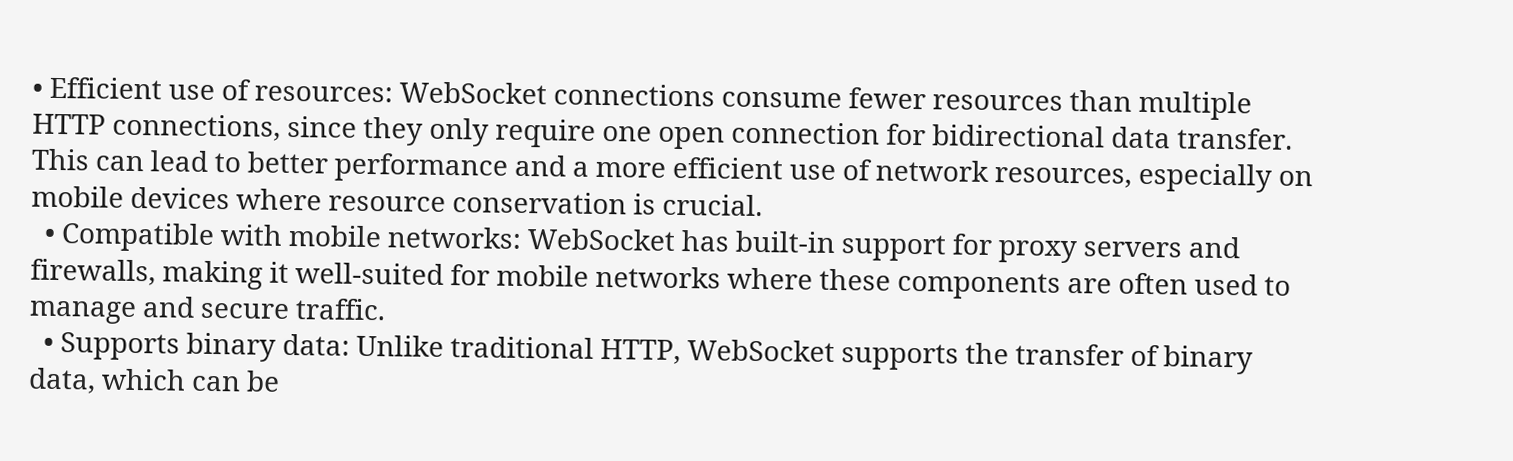• Efficient use of resources: WebSocket connections consume fewer resources than multiple HTTP connections, since they only require one open connection for bidirectional data transfer. This can lead to better performance and a more efficient use of network resources, especially on mobile devices where resource conservation is crucial.
  • Compatible with mobile networks: WebSocket has built-in support for proxy servers and firewalls, making it well-suited for mobile networks where these components are often used to manage and secure traffic.
  • Supports binary data: Unlike traditional HTTP, WebSocket supports the transfer of binary data, which can be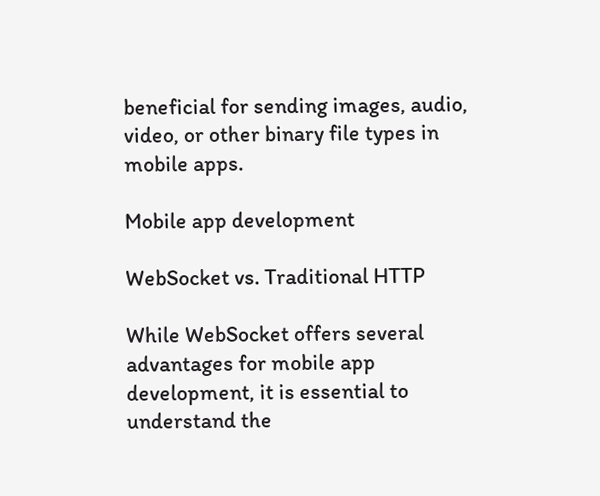beneficial for sending images, audio, video, or other binary file types in mobile apps.

Mobile app development

WebSocket vs. Traditional HTTP

While WebSocket offers several advantages for mobile app development, it is essential to understand the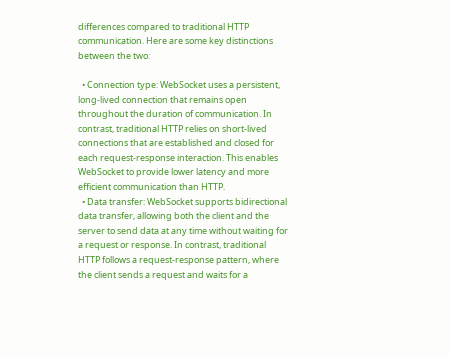differences compared to traditional HTTP communication. Here are some key distinctions between the two:

  • Connection type: WebSocket uses a persistent, long-lived connection that remains open throughout the duration of communication. In contrast, traditional HTTP relies on short-lived connections that are established and closed for each request-response interaction. This enables WebSocket to provide lower latency and more efficient communication than HTTP.
  • Data transfer: WebSocket supports bidirectional data transfer, allowing both the client and the server to send data at any time without waiting for a request or response. In contrast, traditional HTTP follows a request-response pattern, where the client sends a request and waits for a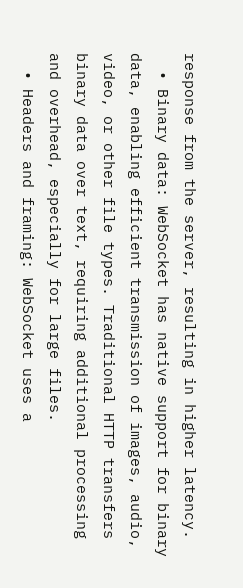response from the server, resulting in higher latency.
  • Binary data: WebSocket has native support for binary data, enabling efficient transmission of images, audio, video, or other file types. Traditional HTTP transfers binary data over text, requiring additional processing and overhead, especially for large files.
  • Headers and framing: WebSocket uses a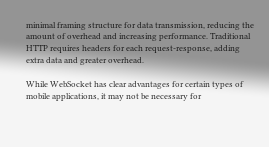minimal framing structure for data transmission, reducing the amount of overhead and increasing performance. Traditional HTTP requires headers for each request-response, adding extra data and greater overhead.

While WebSocket has clear advantages for certain types of mobile applications, it may not be necessary for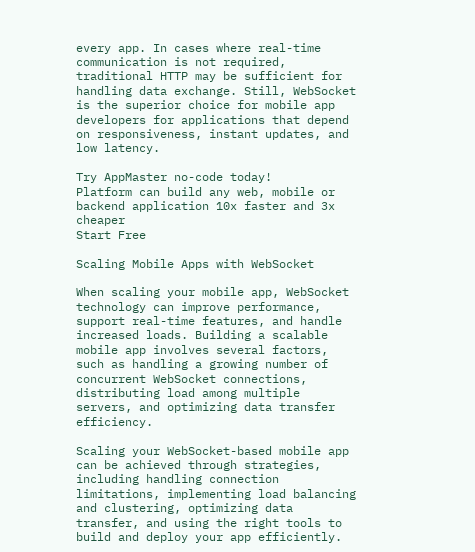every app. In cases where real-time communication is not required, traditional HTTP may be sufficient for handling data exchange. Still, WebSocket is the superior choice for mobile app developers for applications that depend on responsiveness, instant updates, and low latency.

Try AppMaster no-code today!
Platform can build any web, mobile or backend application 10x faster and 3x cheaper
Start Free

Scaling Mobile Apps with WebSocket

When scaling your mobile app, WebSocket technology can improve performance, support real-time features, and handle increased loads. Building a scalable mobile app involves several factors, such as handling a growing number of concurrent WebSocket connections, distributing load among multiple servers, and optimizing data transfer efficiency.

Scaling your WebSocket-based mobile app can be achieved through strategies, including handling connection limitations, implementing load balancing and clustering, optimizing data transfer, and using the right tools to build and deploy your app efficiently.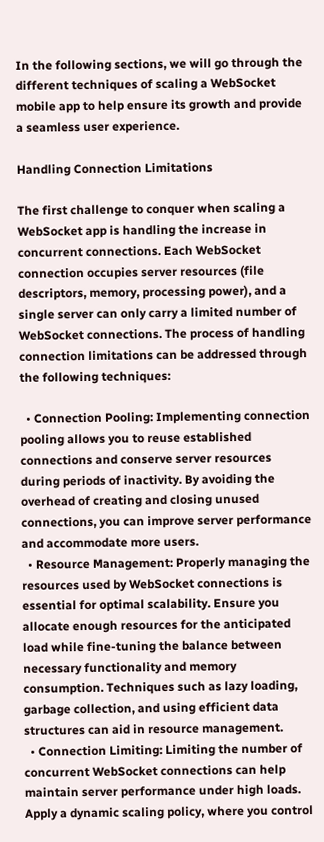In the following sections, we will go through the different techniques of scaling a WebSocket mobile app to help ensure its growth and provide a seamless user experience.

Handling Connection Limitations

The first challenge to conquer when scaling a WebSocket app is handling the increase in concurrent connections. Each WebSocket connection occupies server resources (file descriptors, memory, processing power), and a single server can only carry a limited number of WebSocket connections. The process of handling connection limitations can be addressed through the following techniques:

  • Connection Pooling: Implementing connection pooling allows you to reuse established connections and conserve server resources during periods of inactivity. By avoiding the overhead of creating and closing unused connections, you can improve server performance and accommodate more users.
  • Resource Management: Properly managing the resources used by WebSocket connections is essential for optimal scalability. Ensure you allocate enough resources for the anticipated load while fine-tuning the balance between necessary functionality and memory consumption. Techniques such as lazy loading, garbage collection, and using efficient data structures can aid in resource management.
  • Connection Limiting: Limiting the number of concurrent WebSocket connections can help maintain server performance under high loads. Apply a dynamic scaling policy, where you control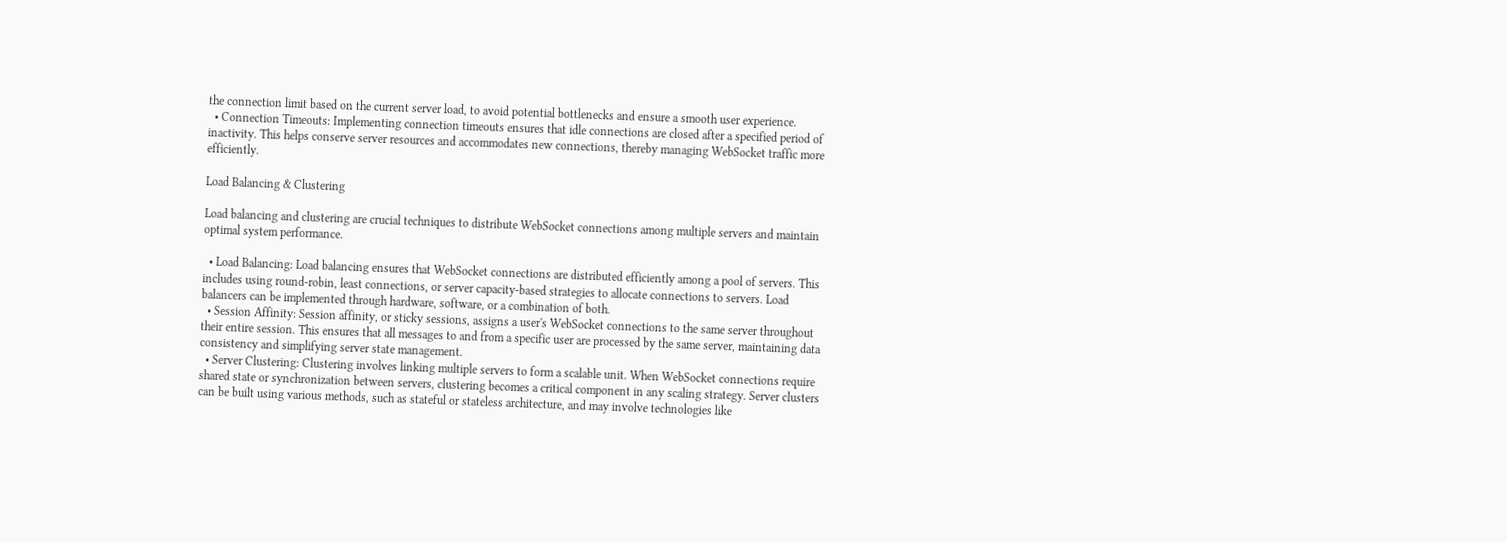the connection limit based on the current server load, to avoid potential bottlenecks and ensure a smooth user experience.
  • Connection Timeouts: Implementing connection timeouts ensures that idle connections are closed after a specified period of inactivity. This helps conserve server resources and accommodates new connections, thereby managing WebSocket traffic more efficiently.

Load Balancing & Clustering

Load balancing and clustering are crucial techniques to distribute WebSocket connections among multiple servers and maintain optimal system performance.

  • Load Balancing: Load balancing ensures that WebSocket connections are distributed efficiently among a pool of servers. This includes using round-robin, least connections, or server capacity-based strategies to allocate connections to servers. Load balancers can be implemented through hardware, software, or a combination of both.
  • Session Affinity: Session affinity, or sticky sessions, assigns a user's WebSocket connections to the same server throughout their entire session. This ensures that all messages to and from a specific user are processed by the same server, maintaining data consistency and simplifying server state management.
  • Server Clustering: Clustering involves linking multiple servers to form a scalable unit. When WebSocket connections require shared state or synchronization between servers, clustering becomes a critical component in any scaling strategy. Server clusters can be built using various methods, such as stateful or stateless architecture, and may involve technologies like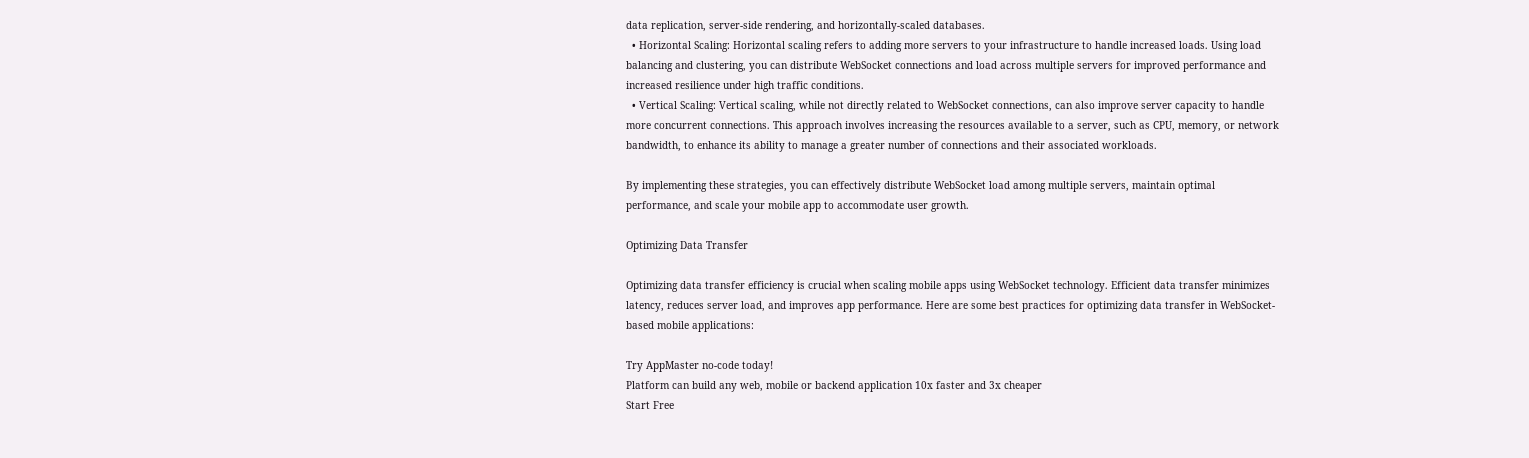data replication, server-side rendering, and horizontally-scaled databases.
  • Horizontal Scaling: Horizontal scaling refers to adding more servers to your infrastructure to handle increased loads. Using load balancing and clustering, you can distribute WebSocket connections and load across multiple servers for improved performance and increased resilience under high traffic conditions.
  • Vertical Scaling: Vertical scaling, while not directly related to WebSocket connections, can also improve server capacity to handle more concurrent connections. This approach involves increasing the resources available to a server, such as CPU, memory, or network bandwidth, to enhance its ability to manage a greater number of connections and their associated workloads.

By implementing these strategies, you can effectively distribute WebSocket load among multiple servers, maintain optimal performance, and scale your mobile app to accommodate user growth.

Optimizing Data Transfer

Optimizing data transfer efficiency is crucial when scaling mobile apps using WebSocket technology. Efficient data transfer minimizes latency, reduces server load, and improves app performance. Here are some best practices for optimizing data transfer in WebSocket-based mobile applications:

Try AppMaster no-code today!
Platform can build any web, mobile or backend application 10x faster and 3x cheaper
Start Free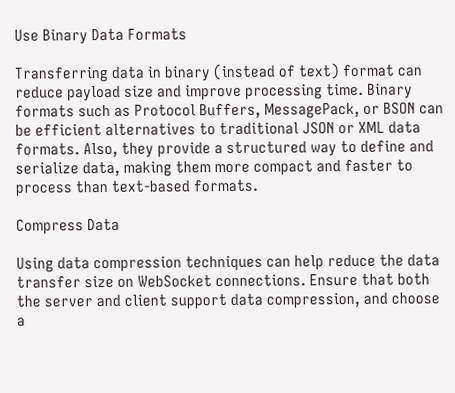Use Binary Data Formats

Transferring data in binary (instead of text) format can reduce payload size and improve processing time. Binary formats such as Protocol Buffers, MessagePack, or BSON can be efficient alternatives to traditional JSON or XML data formats. Also, they provide a structured way to define and serialize data, making them more compact and faster to process than text-based formats.

Compress Data

Using data compression techniques can help reduce the data transfer size on WebSocket connections. Ensure that both the server and client support data compression, and choose a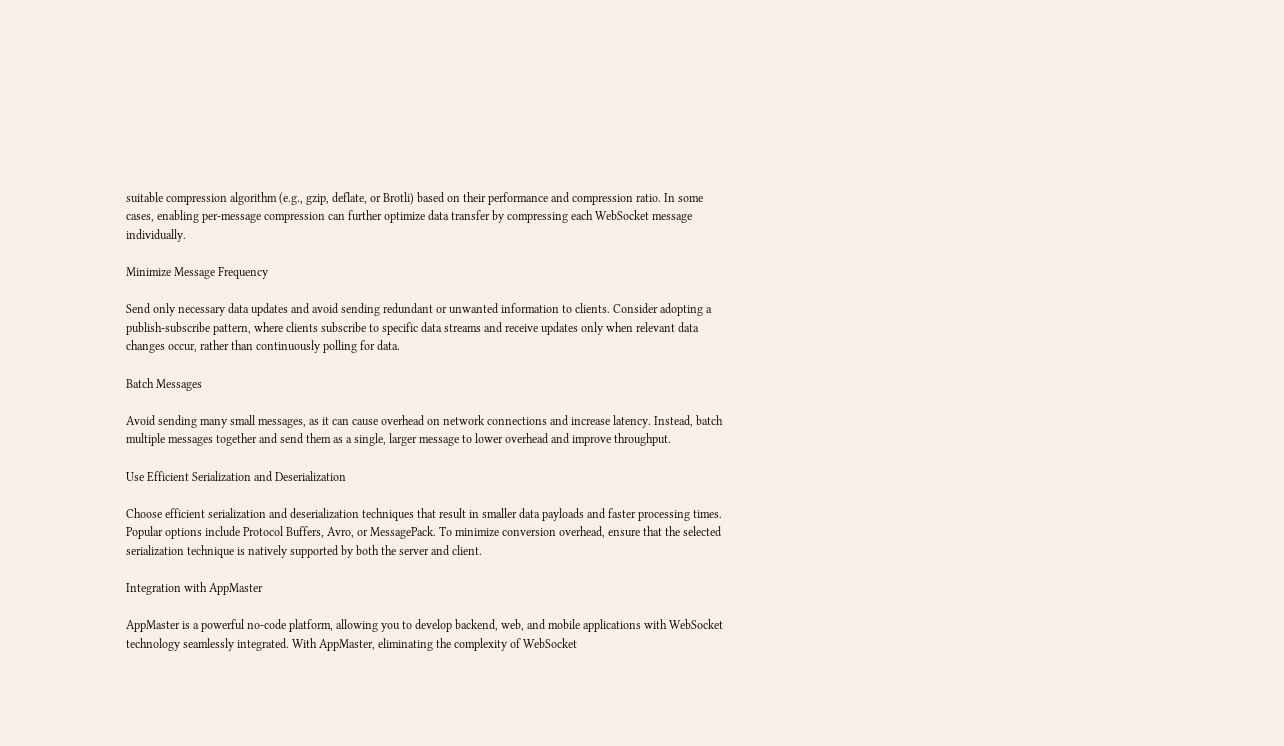suitable compression algorithm (e.g., gzip, deflate, or Brotli) based on their performance and compression ratio. In some cases, enabling per-message compression can further optimize data transfer by compressing each WebSocket message individually.

Minimize Message Frequency

Send only necessary data updates and avoid sending redundant or unwanted information to clients. Consider adopting a publish-subscribe pattern, where clients subscribe to specific data streams and receive updates only when relevant data changes occur, rather than continuously polling for data.

Batch Messages

Avoid sending many small messages, as it can cause overhead on network connections and increase latency. Instead, batch multiple messages together and send them as a single, larger message to lower overhead and improve throughput.

Use Efficient Serialization and Deserialization

Choose efficient serialization and deserialization techniques that result in smaller data payloads and faster processing times. Popular options include Protocol Buffers, Avro, or MessagePack. To minimize conversion overhead, ensure that the selected serialization technique is natively supported by both the server and client.

Integration with AppMaster

AppMaster is a powerful no-code platform, allowing you to develop backend, web, and mobile applications with WebSocket technology seamlessly integrated. With AppMaster, eliminating the complexity of WebSocket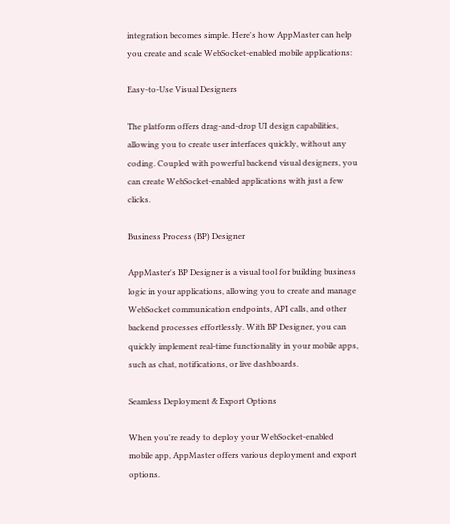integration becomes simple. Here's how AppMaster can help you create and scale WebSocket-enabled mobile applications:

Easy-to-Use Visual Designers

The platform offers drag-and-drop UI design capabilities, allowing you to create user interfaces quickly, without any coding. Coupled with powerful backend visual designers, you can create WebSocket-enabled applications with just a few clicks.

Business Process (BP) Designer

AppMaster's BP Designer is a visual tool for building business logic in your applications, allowing you to create and manage WebSocket communication endpoints, API calls, and other backend processes effortlessly. With BP Designer, you can quickly implement real-time functionality in your mobile apps, such as chat, notifications, or live dashboards.

Seamless Deployment & Export Options

When you're ready to deploy your WebSocket-enabled mobile app, AppMaster offers various deployment and export options.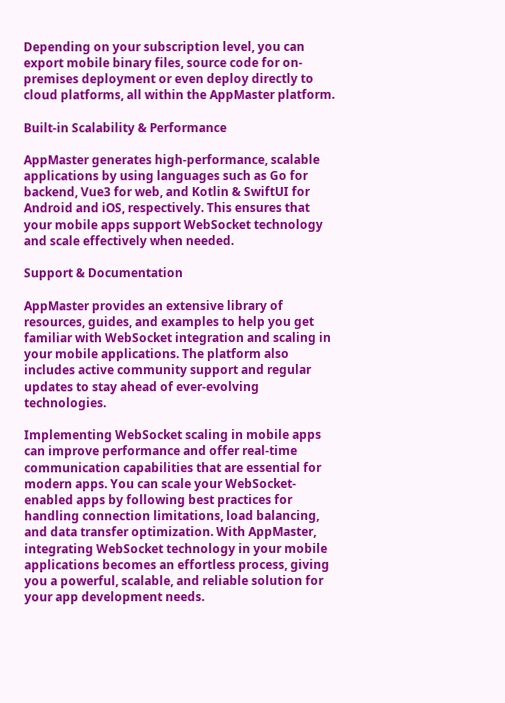Depending on your subscription level, you can export mobile binary files, source code for on-premises deployment or even deploy directly to cloud platforms, all within the AppMaster platform.

Built-in Scalability & Performance

AppMaster generates high-performance, scalable applications by using languages such as Go for backend, Vue3 for web, and Kotlin & SwiftUI for Android and iOS, respectively. This ensures that your mobile apps support WebSocket technology and scale effectively when needed.

Support & Documentation

AppMaster provides an extensive library of resources, guides, and examples to help you get familiar with WebSocket integration and scaling in your mobile applications. The platform also includes active community support and regular updates to stay ahead of ever-evolving technologies.

Implementing WebSocket scaling in mobile apps can improve performance and offer real-time communication capabilities that are essential for modern apps. You can scale your WebSocket-enabled apps by following best practices for handling connection limitations, load balancing, and data transfer optimization. With AppMaster, integrating WebSocket technology in your mobile applications becomes an effortless process, giving you a powerful, scalable, and reliable solution for your app development needs.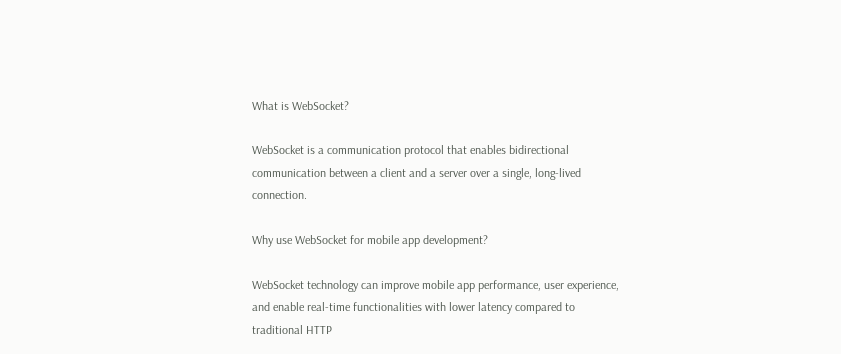What is WebSocket?

WebSocket is a communication protocol that enables bidirectional communication between a client and a server over a single, long-lived connection.

Why use WebSocket for mobile app development?

WebSocket technology can improve mobile app performance, user experience, and enable real-time functionalities with lower latency compared to traditional HTTP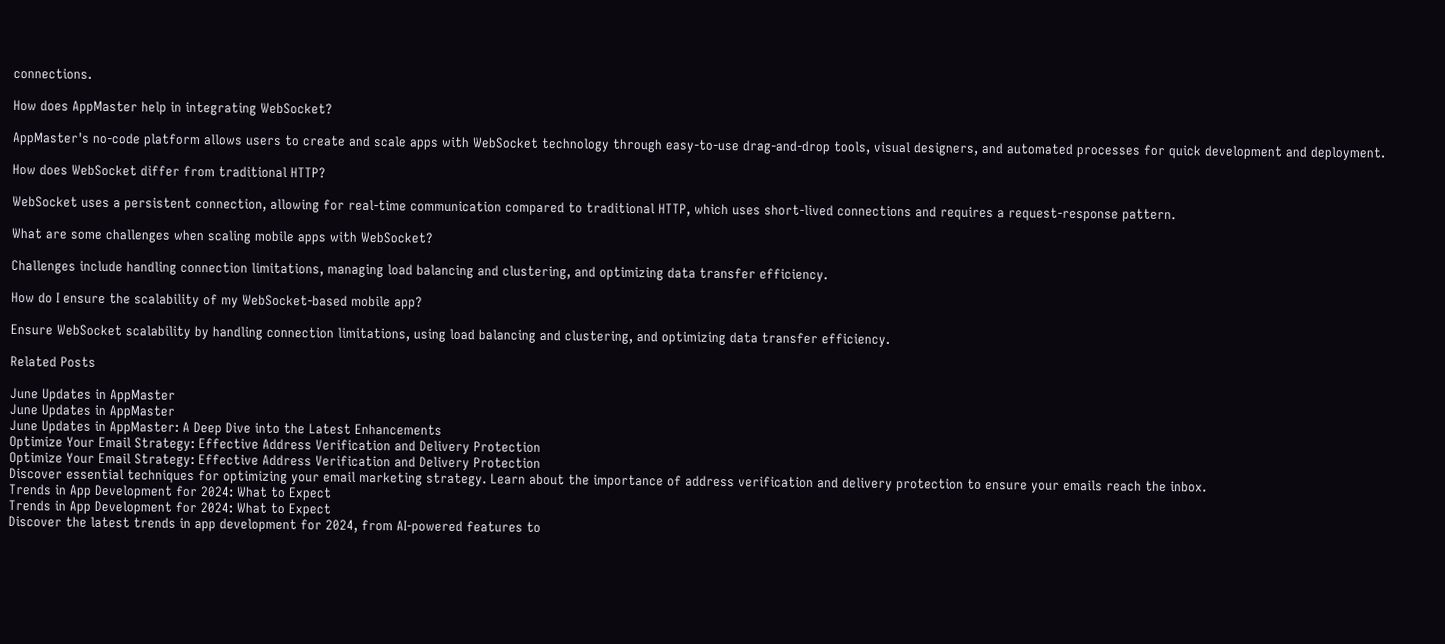connections.

How does AppMaster help in integrating WebSocket?

AppMaster's no-code platform allows users to create and scale apps with WebSocket technology through easy-to-use drag-and-drop tools, visual designers, and automated processes for quick development and deployment.

How does WebSocket differ from traditional HTTP?

WebSocket uses a persistent connection, allowing for real-time communication compared to traditional HTTP, which uses short-lived connections and requires a request-response pattern.

What are some challenges when scaling mobile apps with WebSocket?

Challenges include handling connection limitations, managing load balancing and clustering, and optimizing data transfer efficiency.

How do I ensure the scalability of my WebSocket-based mobile app?

Ensure WebSocket scalability by handling connection limitations, using load balancing and clustering, and optimizing data transfer efficiency.

Related Posts

June Updates in AppMaster
June Updates in AppMaster
June Updates in AppMaster: A Deep Dive into the Latest Enhancements
Optimize Your Email Strategy: Effective Address Verification and Delivery Protection
Optimize Your Email Strategy: Effective Address Verification and Delivery Protection
Discover essential techniques for optimizing your email marketing strategy. Learn about the importance of address verification and delivery protection to ensure your emails reach the inbox.
Trends in App Development for 2024: What to Expect
Trends in App Development for 2024: What to Expect
Discover the latest trends in app development for 2024, from AI-powered features to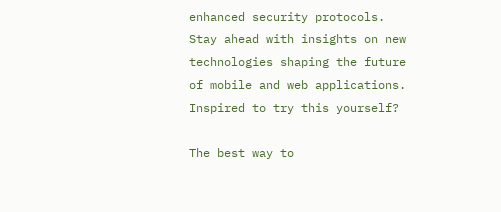enhanced security protocols. Stay ahead with insights on new technologies shaping the future of mobile and web applications.
Inspired to try this yourself?

The best way to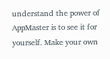understand the power of AppMaster is to see it for yourself. Make your own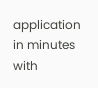application in minutes with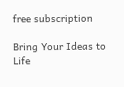free subscription

Bring Your Ideas to Life